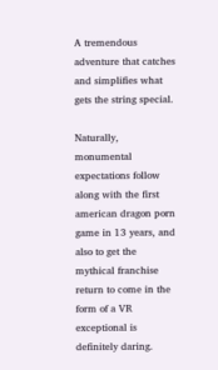A tremendous adventure that catches and simplifies what gets the string special.

Naturally, monumental expectations follow along with the first american dragon porn game in 13 years, and also to get the mythical franchise return to come in the form of a VR exceptional is definitely daring.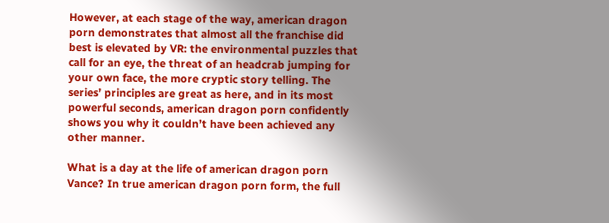However, at each stage of the way, american dragon porn demonstrates that almost all the franchise did best is elevated by VR: the environmental puzzles that call for an eye, the threat of an headcrab jumping for your own face, the more cryptic story telling. The series’ principles are great as here, and in its most powerful seconds, american dragon porn confidently shows you why it couldn’t have been achieved any other manner.

What is a day at the life of american dragon porn Vance? In true american dragon porn form, the full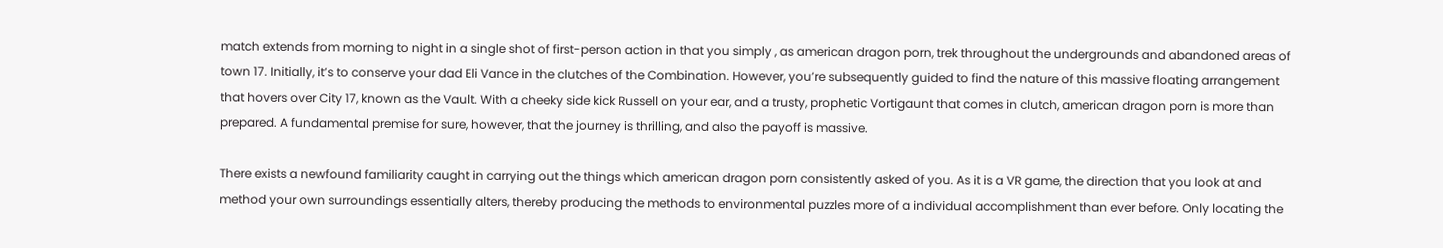match extends from morning to night in a single shot of first-person action in that you simply , as american dragon porn, trek throughout the undergrounds and abandoned areas of town 17. Initially, it’s to conserve your dad Eli Vance in the clutches of the Combination. However, you’re subsequently guided to find the nature of this massive floating arrangement that hovers over City 17, known as the Vault. With a cheeky side kick Russell on your ear, and a trusty, prophetic Vortigaunt that comes in clutch, american dragon porn is more than prepared. A fundamental premise for sure, however, that the journey is thrilling, and also the payoff is massive.

There exists a newfound familiarity caught in carrying out the things which american dragon porn consistently asked of you. As it is a VR game, the direction that you look at and method your own surroundings essentially alters, thereby producing the methods to environmental puzzles more of a individual accomplishment than ever before. Only locating the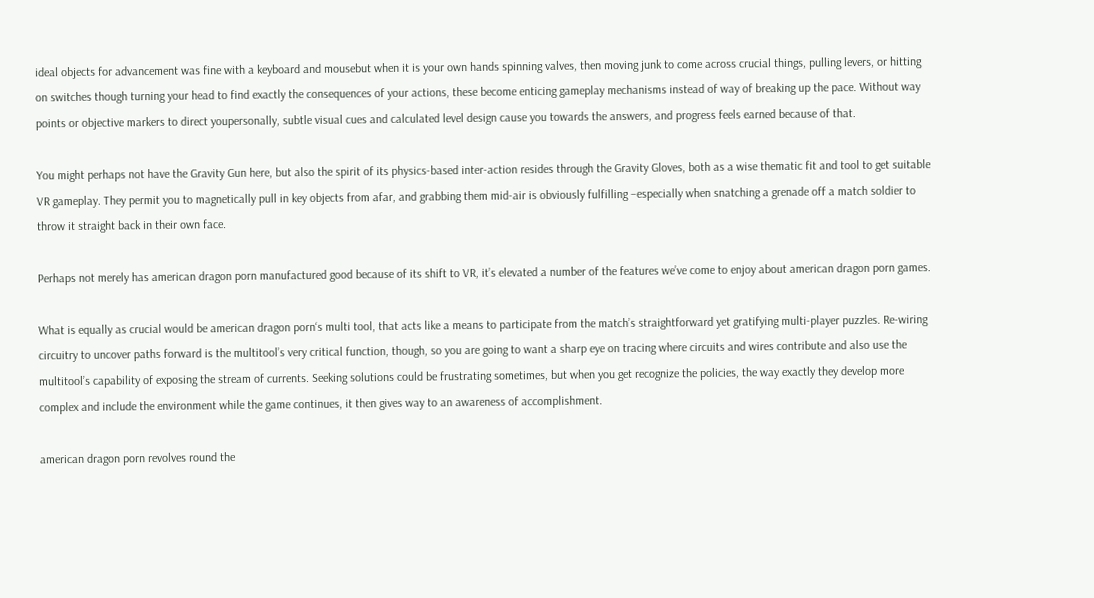ideal objects for advancement was fine with a keyboard and mousebut when it is your own hands spinning valves, then moving junk to come across crucial things, pulling levers, or hitting on switches though turning your head to find exactly the consequences of your actions, these become enticing gameplay mechanisms instead of way of breaking up the pace. Without way points or objective markers to direct youpersonally, subtle visual cues and calculated level design cause you towards the answers, and progress feels earned because of that.

You might perhaps not have the Gravity Gun here, but also the spirit of its physics-based inter-action resides through the Gravity Gloves, both as a wise thematic fit and tool to get suitable VR gameplay. They permit you to magnetically pull in key objects from afar, and grabbing them mid-air is obviously fulfilling –especially when snatching a grenade off a match soldier to throw it straight back in their own face.

Perhaps not merely has american dragon porn manufactured good because of its shift to VR, it’s elevated a number of the features we’ve come to enjoy about american dragon porn games.

What is equally as crucial would be american dragon porn‘s multi tool, that acts like a means to participate from the match’s straightforward yet gratifying multi-player puzzles. Re-wiring circuitry to uncover paths forward is the multitool’s very critical function, though, so you are going to want a sharp eye on tracing where circuits and wires contribute and also use the multitool’s capability of exposing the stream of currents. Seeking solutions could be frustrating sometimes, but when you get recognize the policies, the way exactly they develop more complex and include the environment while the game continues, it then gives way to an awareness of accomplishment.

american dragon porn revolves round the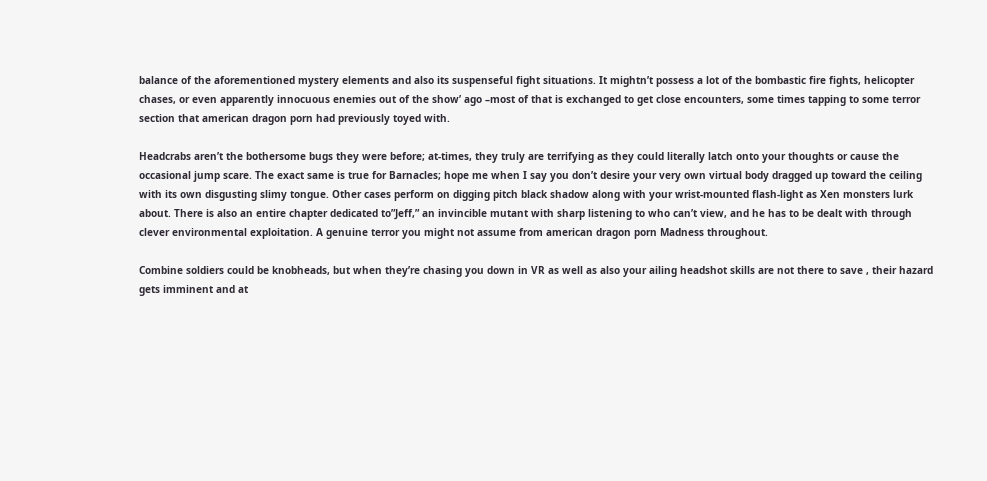balance of the aforementioned mystery elements and also its suspenseful fight situations. It mightn’t possess a lot of the bombastic fire fights, helicopter chases, or even apparently innocuous enemies out of the show’ ago –most of that is exchanged to get close encounters, some times tapping to some terror section that american dragon porn had previously toyed with.

Headcrabs aren’t the bothersome bugs they were before; at-times, they truly are terrifying as they could literally latch onto your thoughts or cause the occasional jump scare. The exact same is true for Barnacles; hope me when I say you don’t desire your very own virtual body dragged up toward the ceiling with its own disgusting slimy tongue. Other cases perform on digging pitch black shadow along with your wrist-mounted flash-light as Xen monsters lurk about. There is also an entire chapter dedicated to”Jeff,” an invincible mutant with sharp listening to who can’t view, and he has to be dealt with through clever environmental exploitation. A genuine terror you might not assume from american dragon porn Madness throughout.

Combine soldiers could be knobheads, but when they’re chasing you down in VR as well as also your ailing headshot skills are not there to save , their hazard gets imminent and at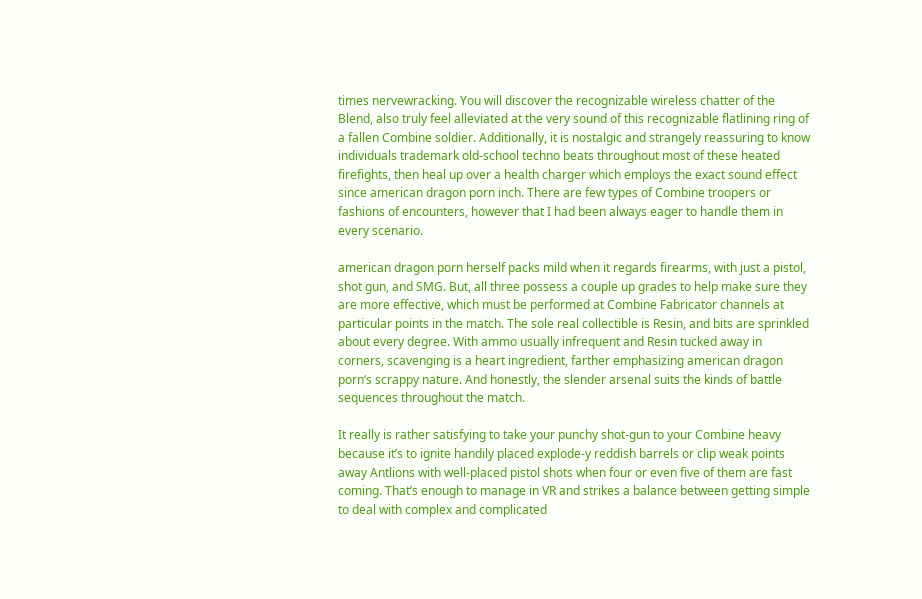times nervewracking. You will discover the recognizable wireless chatter of the Blend, also truly feel alleviated at the very sound of this recognizable flatlining ring of a fallen Combine soldier. Additionally, it is nostalgic and strangely reassuring to know individuals trademark old-school techno beats throughout most of these heated firefights, then heal up over a health charger which employs the exact sound effect since american dragon porn inch. There are few types of Combine troopers or fashions of encounters, however that I had been always eager to handle them in every scenario.

american dragon porn herself packs mild when it regards firearms, with just a pistol, shot gun, and SMG. But, all three possess a couple up grades to help make sure they are more effective, which must be performed at Combine Fabricator channels at particular points in the match. The sole real collectible is Resin, and bits are sprinkled about every degree. With ammo usually infrequent and Resin tucked away in corners, scavenging is a heart ingredient, farther emphasizing american dragon porn‘s scrappy nature. And honestly, the slender arsenal suits the kinds of battle sequences throughout the match.

It really is rather satisfying to take your punchy shot-gun to your Combine heavy because it’s to ignite handily placed explode-y reddish barrels or clip weak points away Antlions with well-placed pistol shots when four or even five of them are fast coming. That’s enough to manage in VR and strikes a balance between getting simple to deal with complex and complicated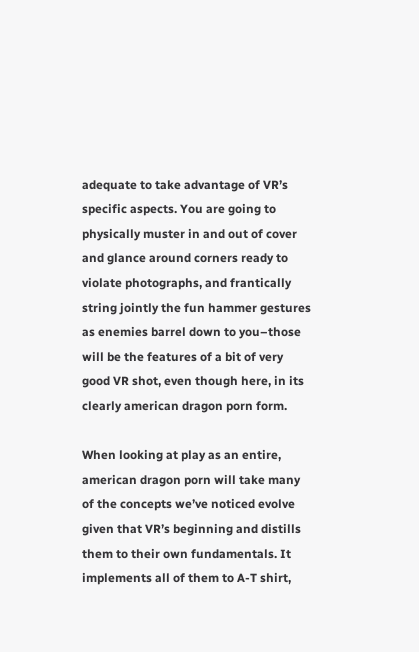adequate to take advantage of VR’s specific aspects. You are going to physically muster in and out of cover and glance around corners ready to violate photographs, and frantically string jointly the fun hammer gestures as enemies barrel down to you–those will be the features of a bit of very good VR shot, even though here, in its clearly american dragon porn form.

When looking at play as an entire, american dragon porn will take many of the concepts we’ve noticed evolve given that VR’s beginning and distills them to their own fundamentals. It implements all of them to A-T shirt,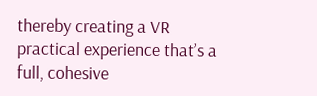thereby creating a VR practical experience that’s a full, cohesive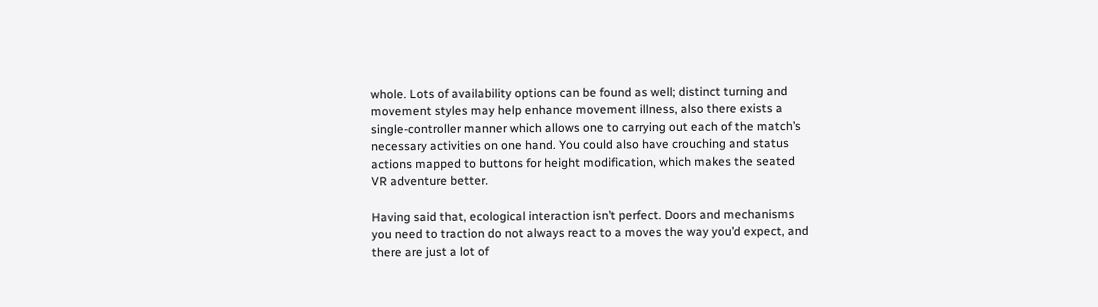whole. Lots of availability options can be found as well; distinct turning and movement styles may help enhance movement illness, also there exists a single-controller manner which allows one to carrying out each of the match’s necessary activities on one hand. You could also have crouching and status actions mapped to buttons for height modification, which makes the seated VR adventure better.

Having said that, ecological interaction isn’t perfect. Doors and mechanisms you need to traction do not always react to a moves the way you’d expect, and there are just a lot of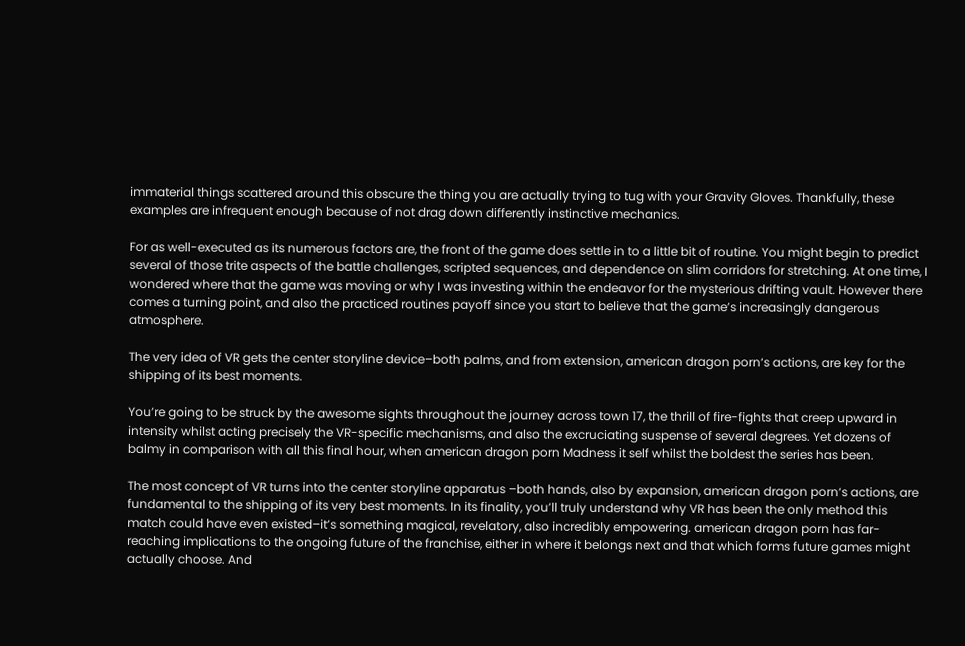immaterial things scattered around this obscure the thing you are actually trying to tug with your Gravity Gloves. Thankfully, these examples are infrequent enough because of not drag down differently instinctive mechanics.

For as well-executed as its numerous factors are, the front of the game does settle in to a little bit of routine. You might begin to predict several of those trite aspects of the battle challenges, scripted sequences, and dependence on slim corridors for stretching. At one time, I wondered where that the game was moving or why I was investing within the endeavor for the mysterious drifting vault. However there comes a turning point, and also the practiced routines payoff since you start to believe that the game’s increasingly dangerous atmosphere.

The very idea of VR gets the center storyline device–both palms, and from extension, american dragon porn‘s actions, are key for the shipping of its best moments.

You’re going to be struck by the awesome sights throughout the journey across town 17, the thrill of fire-fights that creep upward in intensity whilst acting precisely the VR-specific mechanisms, and also the excruciating suspense of several degrees. Yet dozens of balmy in comparison with all this final hour, when american dragon porn Madness it self whilst the boldest the series has been.

The most concept of VR turns into the center storyline apparatus –both hands, also by expansion, american dragon porn‘s actions, are fundamental to the shipping of its very best moments. In its finality, you’ll truly understand why VR has been the only method this match could have even existed–it’s something magical, revelatory, also incredibly empowering. american dragon porn has far-reaching implications to the ongoing future of the franchise, either in where it belongs next and that which forms future games might actually choose. And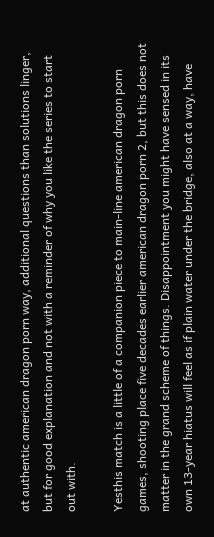at authentic american dragon porn way, additional questions than solutions linger, but for good explanation and not with a reminder of why you like the series to start out with.

Yesthis match is a little of a companion piece to main-line american dragon porn games, shooting place five decades earlier american dragon porn 2, but this does not matter in the grand scheme of things. Disappointment you might have sensed in its own 13-year hiatus will feel as if plain water under the bridge, also at a way, have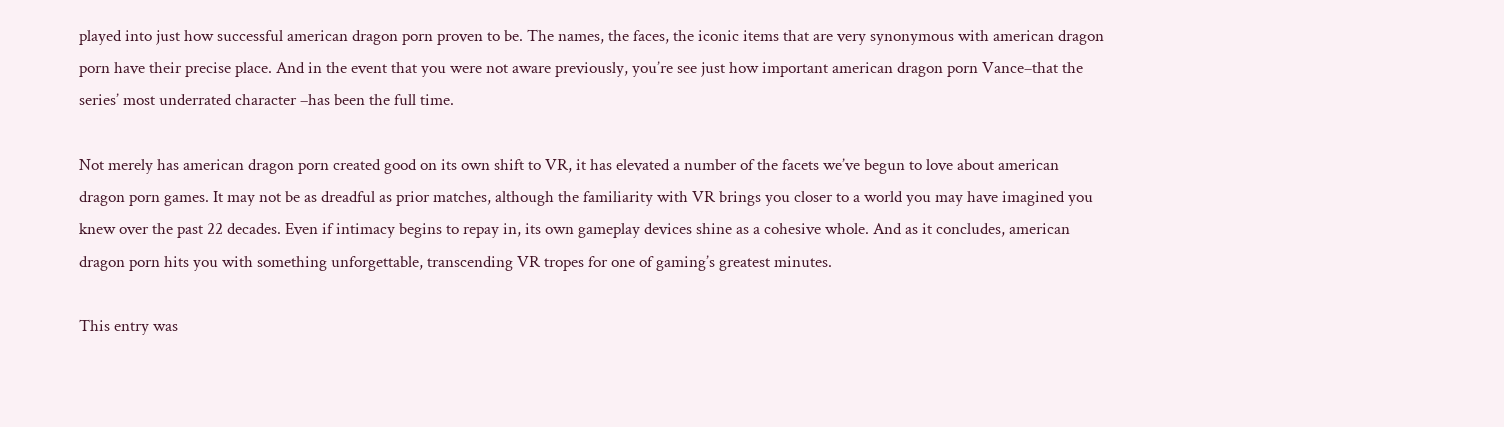played into just how successful american dragon porn proven to be. The names, the faces, the iconic items that are very synonymous with american dragon porn have their precise place. And in the event that you were not aware previously, you’re see just how important american dragon porn Vance–that the series’ most underrated character –has been the full time.

Not merely has american dragon porn created good on its own shift to VR, it has elevated a number of the facets we’ve begun to love about american dragon porn games. It may not be as dreadful as prior matches, although the familiarity with VR brings you closer to a world you may have imagined you knew over the past 22 decades. Even if intimacy begins to repay in, its own gameplay devices shine as a cohesive whole. And as it concludes, american dragon porn hits you with something unforgettable, transcending VR tropes for one of gaming’s greatest minutes.

This entry was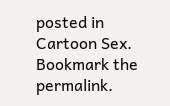posted in Cartoon Sex. Bookmark the permalink.